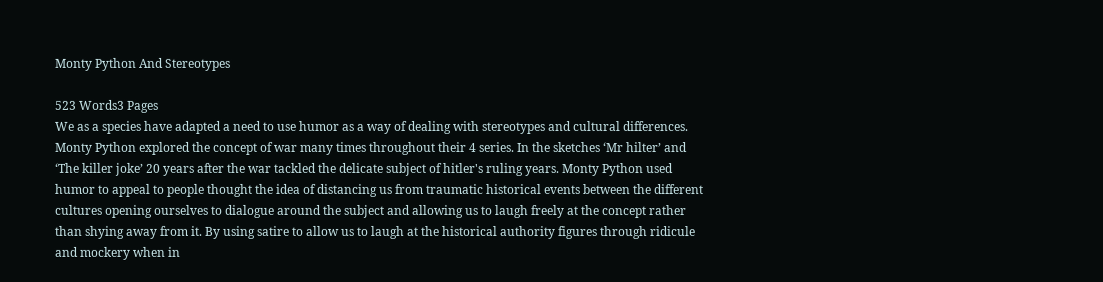Monty Python And Stereotypes

523 Words3 Pages
We as a species have adapted a need to use humor as a way of dealing with stereotypes and cultural differences. Monty Python explored the concept of war many times throughout their 4 series. In the sketches ‘Mr hilter’ and ‘The killer joke’ 20 years after the war tackled the delicate subject of hitler's ruling years. Monty Python used humor to appeal to people thought the idea of distancing us from traumatic historical events between the different cultures opening ourselves to dialogue around the subject and allowing us to laugh freely at the concept rather than shying away from it. By using satire to allow us to laugh at the historical authority figures through ridicule and mockery when in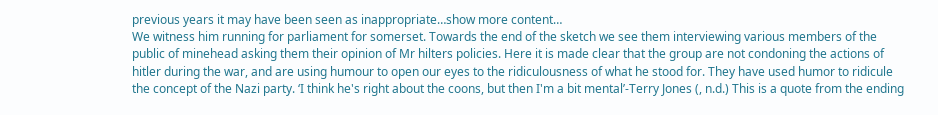previous years it may have been seen as inappropriate…show more content…
We witness him running for parliament for somerset. Towards the end of the sketch we see them interviewing various members of the public of minehead asking them their opinion of Mr hilters policies. Here it is made clear that the group are not condoning the actions of hitler during the war, and are using humour to open our eyes to the ridiculousness of what he stood for. They have used humor to ridicule the concept of the Nazi party. ‘I think he's right about the coons, but then I'm a bit mental’-Terry Jones (, n.d.) This is a quote from the ending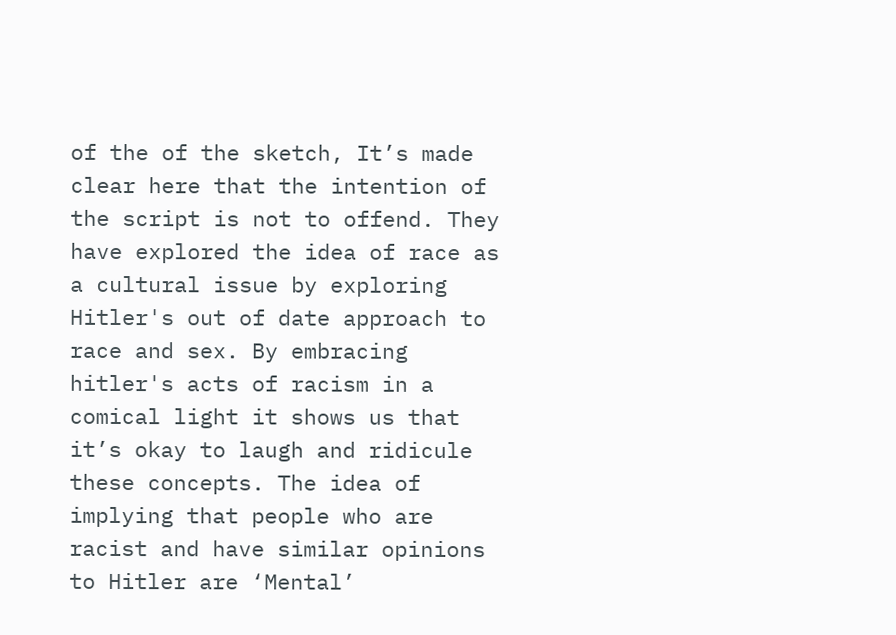of the of the sketch, It’s made clear here that the intention of the script is not to offend. They have explored the idea of race as a cultural issue by exploring Hitler's out of date approach to race and sex. By embracing hitler's acts of racism in a comical light it shows us that it’s okay to laugh and ridicule these concepts. The idea of implying that people who are racist and have similar opinions to Hitler are ‘Mental’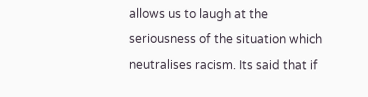allows us to laugh at the seriousness of the situation which neutralises racism. Its said that if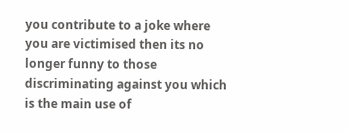you contribute to a joke where you are victimised then its no longer funny to those discriminating against you which is the main use of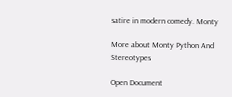satire in modern comedy. Monty

More about Monty Python And Stereotypes

Open Document